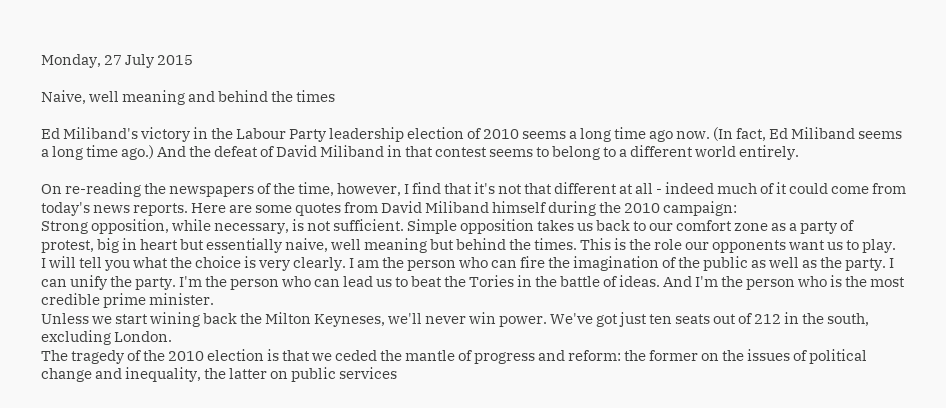Monday, 27 July 2015

Naive, well meaning and behind the times

Ed Miliband's victory in the Labour Party leadership election of 2010 seems a long time ago now. (In fact, Ed Miliband seems a long time ago.) And the defeat of David Miliband in that contest seems to belong to a different world entirely.

On re-reading the newspapers of the time, however, I find that it's not that different at all - indeed much of it could come from today's news reports. Here are some quotes from David Miliband himself during the 2010 campaign:
Strong opposition, while necessary, is not sufficient. Simple opposition takes us back to our comfort zone as a party of protest, big in heart but essentially naive, well meaning but behind the times. This is the role our opponents want us to play.
I will tell you what the choice is very clearly. I am the person who can fire the imagination of the public as well as the party. I can unify the party. I'm the person who can lead us to beat the Tories in the battle of ideas. And I'm the person who is the most credible prime minister.
Unless we start wining back the Milton Keyneses, we'll never win power. We've got just ten seats out of 212 in the south, excluding London.
The tragedy of the 2010 election is that we ceded the mantle of progress and reform: the former on the issues of political change and inequality, the latter on public services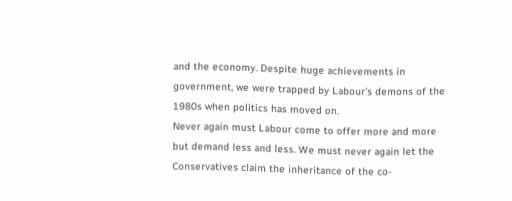and the economy. Despite huge achievements in government, we were trapped by Labour's demons of the 1980s when politics has moved on.
Never again must Labour come to offer more and more but demand less and less. We must never again let the Conservatives claim the inheritance of the co-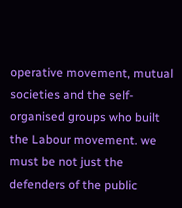operative movement, mutual societies and the self-organised groups who built the Labour movement. we must be not just the defenders of the public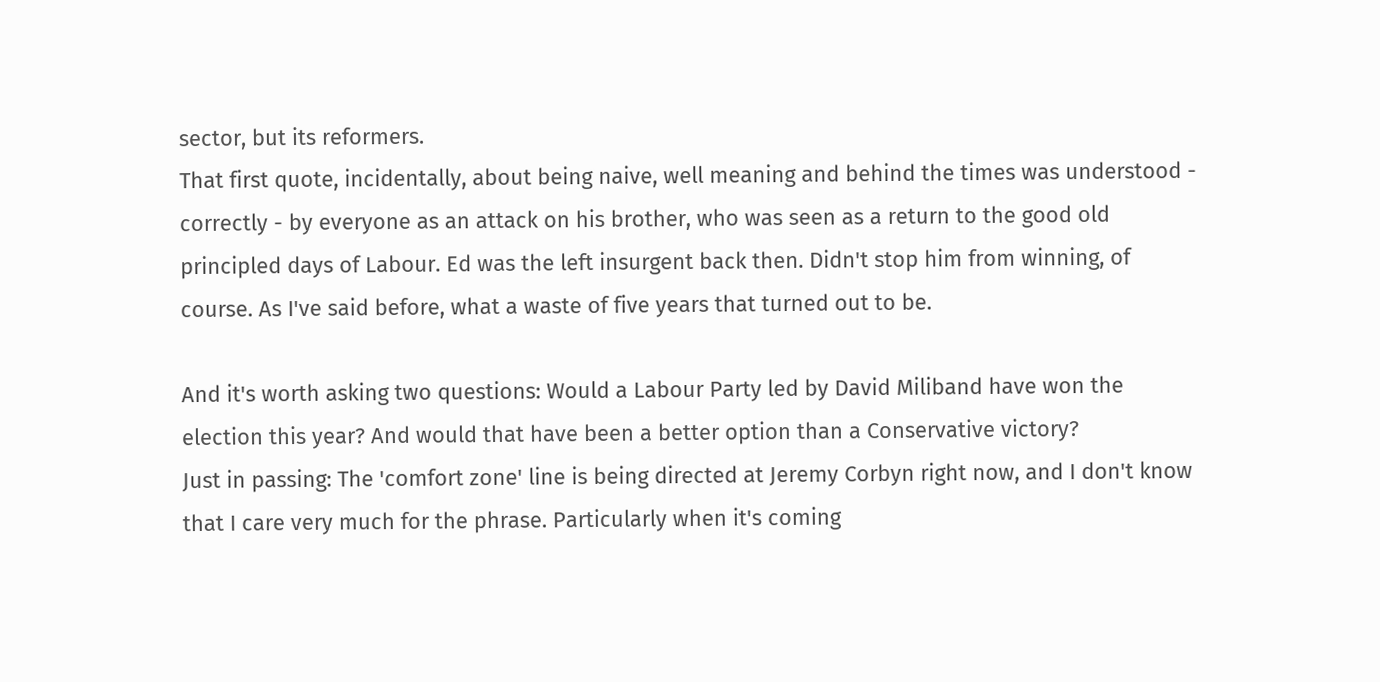sector, but its reformers.
That first quote, incidentally, about being naive, well meaning and behind the times was understood - correctly - by everyone as an attack on his brother, who was seen as a return to the good old principled days of Labour. Ed was the left insurgent back then. Didn't stop him from winning, of course. As I've said before, what a waste of five years that turned out to be.

And it's worth asking two questions: Would a Labour Party led by David Miliband have won the election this year? And would that have been a better option than a Conservative victory?
Just in passing: The 'comfort zone' line is being directed at Jeremy Corbyn right now, and I don't know that I care very much for the phrase. Particularly when it's coming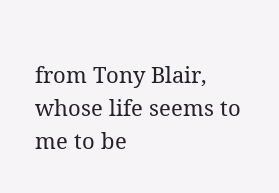from Tony Blair, whose life seems to me to be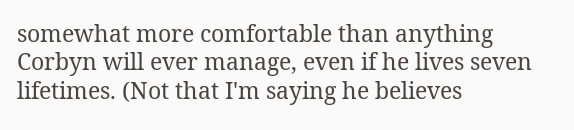somewhat more comfortable than anything Corbyn will ever manage, even if he lives seven lifetimes. (Not that I'm saying he believes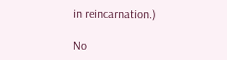in reincarnation.)

No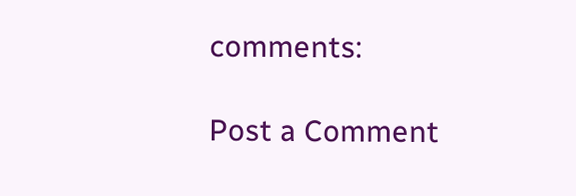comments:

Post a Comment